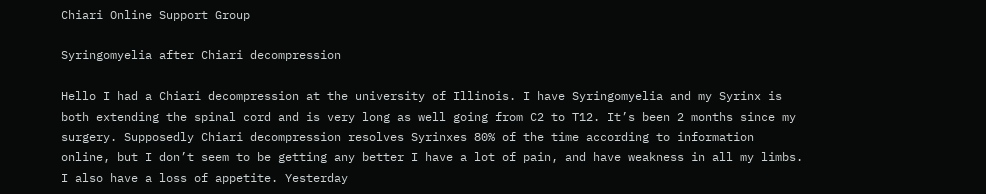Chiari Online Support Group

Syringomyelia after Chiari decompression

Hello I had a Chiari decompression at the university of Illinois. I have Syringomyelia and my Syrinx is both extending the spinal cord and is very long as well going from C2 to T12. It’s been 2 months since my surgery. Supposedly Chiari decompression resolves Syrinxes 80% of the time according to information online, but I don’t seem to be getting any better I have a lot of pain, and have weakness in all my limbs. I also have a loss of appetite. Yesterday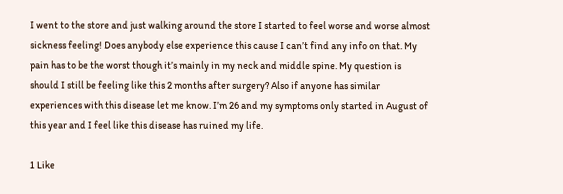I went to the store and just walking around the store I started to feel worse and worse almost sickness feeling! Does anybody else experience this cause I can’t find any info on that. My pain has to be the worst though it’s mainly in my neck and middle spine. My question is should I still be feeling like this 2 months after surgery? Also if anyone has similar experiences with this disease let me know. I’m 26 and my symptoms only started in August of this year and I feel like this disease has ruined my life.

1 Like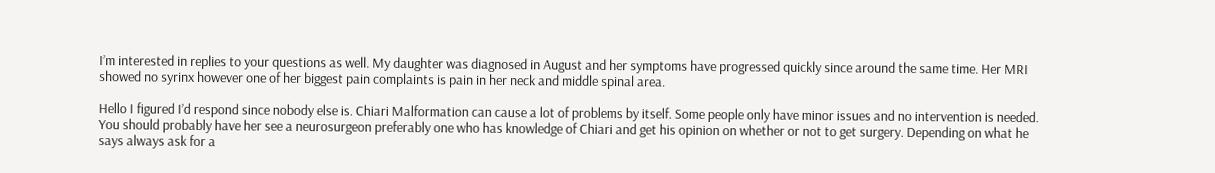I’m interested in replies to your questions as well. My daughter was diagnosed in August and her symptoms have progressed quickly since around the same time. Her MRI showed no syrinx however one of her biggest pain complaints is pain in her neck and middle spinal area.

Hello I figured I’d respond since nobody else is. Chiari Malformation can cause a lot of problems by itself. Some people only have minor issues and no intervention is needed. You should probably have her see a neurosurgeon preferably one who has knowledge of Chiari and get his opinion on whether or not to get surgery. Depending on what he says always ask for a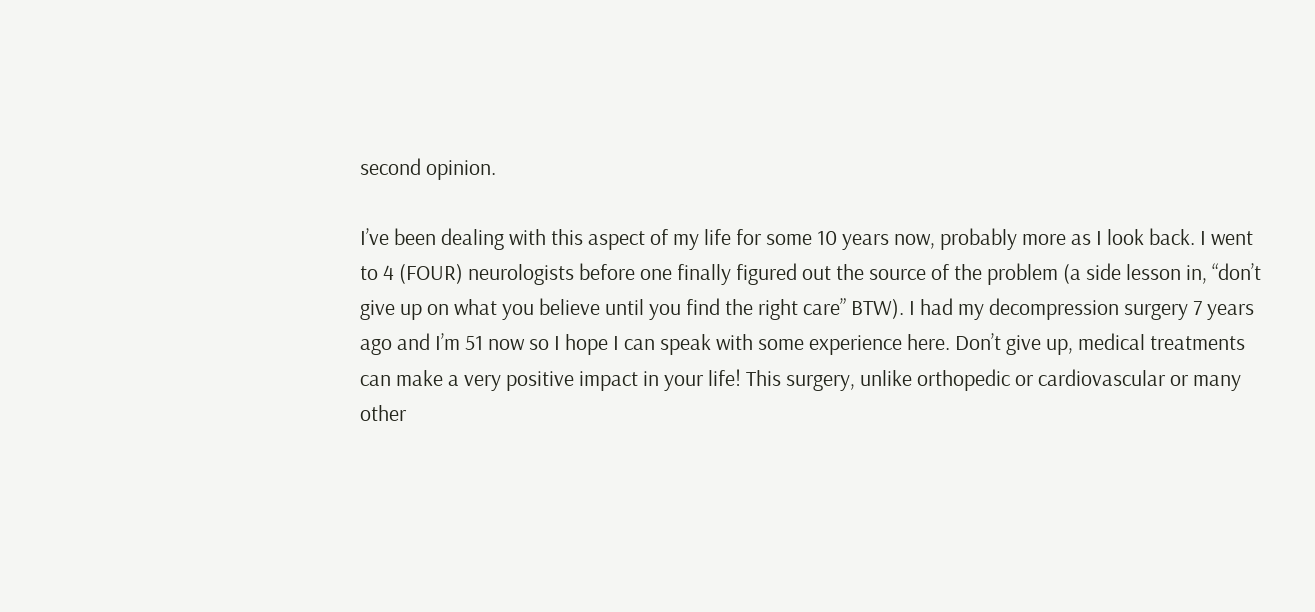second opinion.

I’ve been dealing with this aspect of my life for some 10 years now, probably more as I look back. I went to 4 (FOUR) neurologists before one finally figured out the source of the problem (a side lesson in, “don’t give up on what you believe until you find the right care” BTW). I had my decompression surgery 7 years ago and I’m 51 now so I hope I can speak with some experience here. Don’t give up, medical treatments can make a very positive impact in your life! This surgery, unlike orthopedic or cardiovascular or many other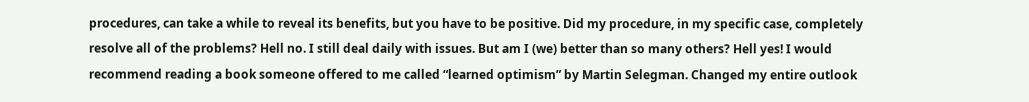procedures, can take a while to reveal its benefits, but you have to be positive. Did my procedure, in my specific case, completely resolve all of the problems? Hell no. I still deal daily with issues. But am I (we) better than so many others? Hell yes! I would recommend reading a book someone offered to me called “learned optimism” by Martin Selegman. Changed my entire outlook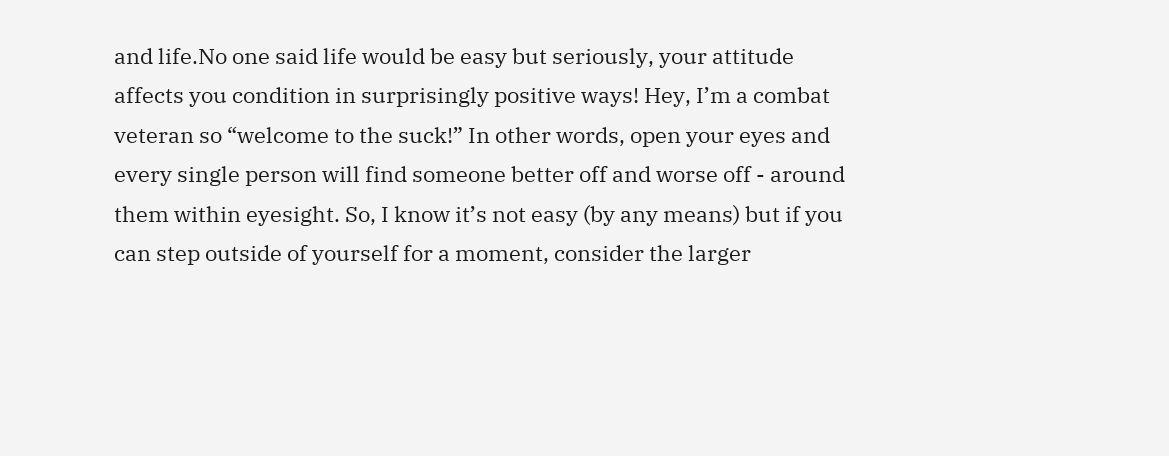and life.No one said life would be easy but seriously, your attitude affects you condition in surprisingly positive ways! Hey, I’m a combat veteran so “welcome to the suck!” In other words, open your eyes and every single person will find someone better off and worse off - around them within eyesight. So, I know it’s not easy (by any means) but if you can step outside of yourself for a moment, consider the larger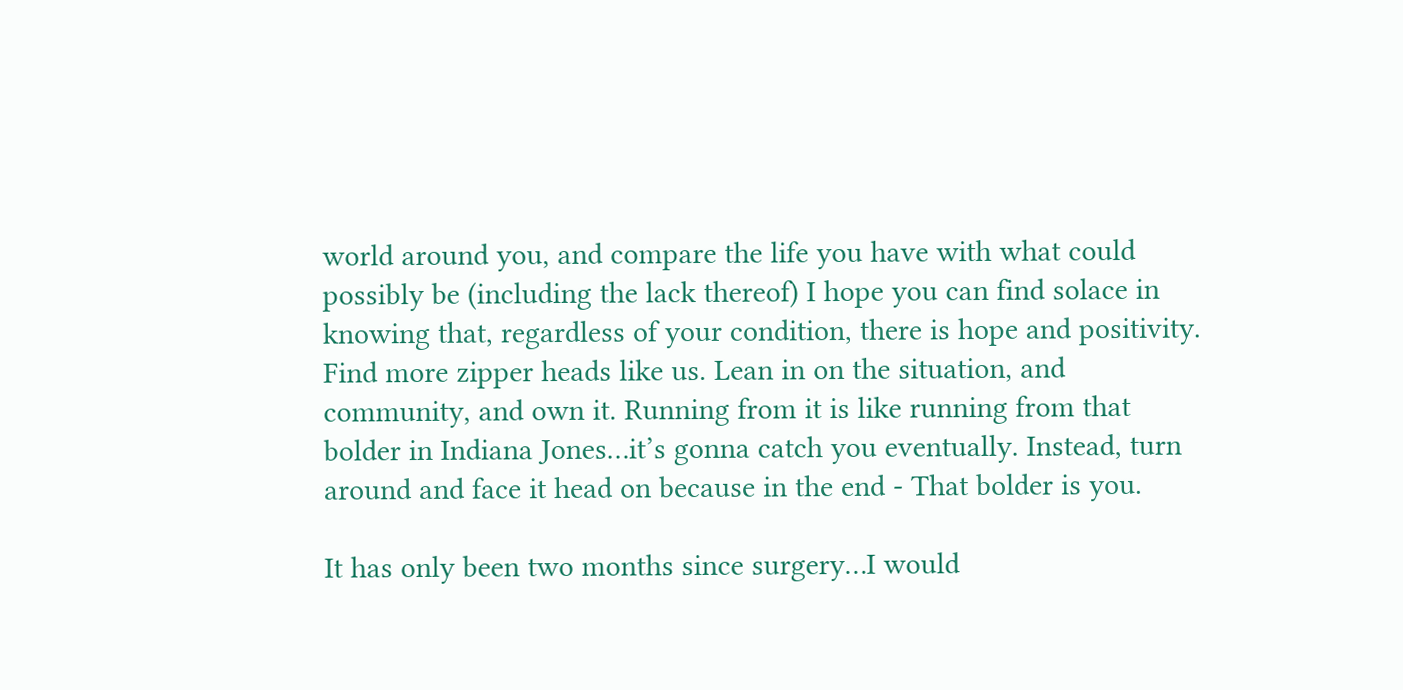world around you, and compare the life you have with what could possibly be (including the lack thereof) I hope you can find solace in knowing that, regardless of your condition, there is hope and positivity. Find more zipper heads like us. Lean in on the situation, and community, and own it. Running from it is like running from that bolder in Indiana Jones…it’s gonna catch you eventually. Instead, turn around and face it head on because in the end - That bolder is you.

It has only been two months since surgery…I would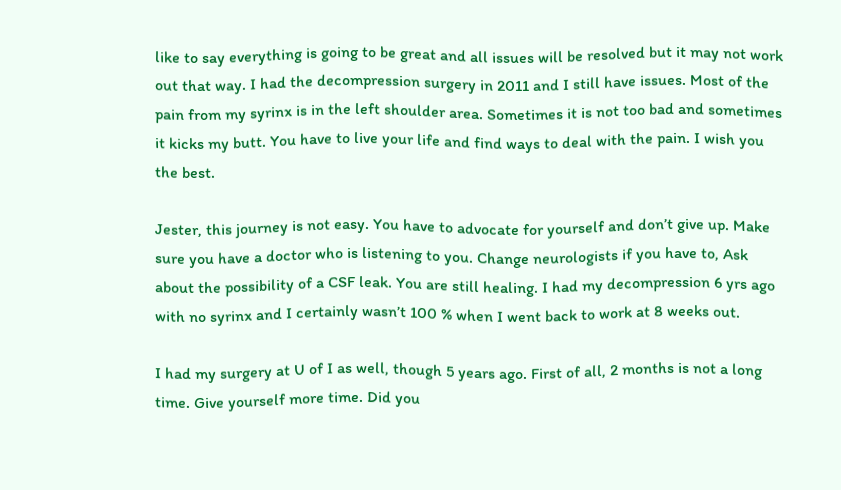like to say everything is going to be great and all issues will be resolved but it may not work out that way. I had the decompression surgery in 2011 and I still have issues. Most of the pain from my syrinx is in the left shoulder area. Sometimes it is not too bad and sometimes it kicks my butt. You have to live your life and find ways to deal with the pain. I wish you the best.

Jester, this journey is not easy. You have to advocate for yourself and don’t give up. Make sure you have a doctor who is listening to you. Change neurologists if you have to, Ask about the possibility of a CSF leak. You are still healing. I had my decompression 6 yrs ago with no syrinx and I certainly wasn’t 100 % when I went back to work at 8 weeks out.

I had my surgery at U of I as well, though 5 years ago. First of all, 2 months is not a long time. Give yourself more time. Did you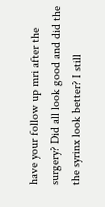have your follow up mri after the surgery? Did all look good and did the the syrinx look better? I still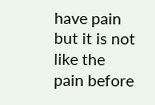have pain but it is not like the pain before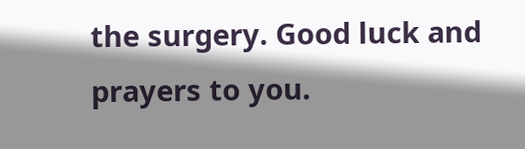the surgery. Good luck and prayers to you.